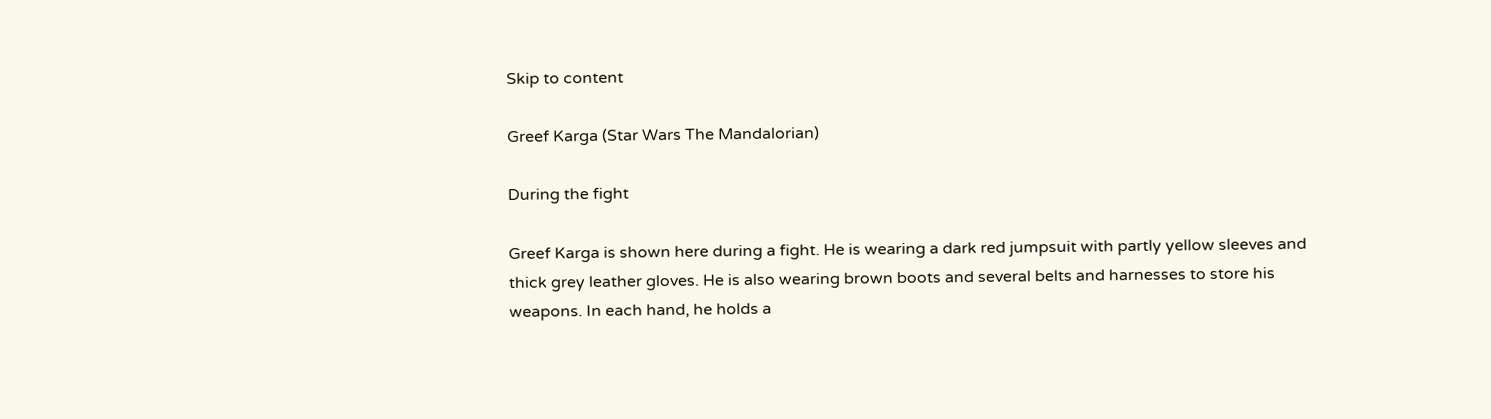Skip to content

Greef Karga (Star Wars The Mandalorian)

During the fight

Greef Karga is shown here during a fight. He is wearing a dark red jumpsuit with partly yellow sleeves and thick grey leather gloves. He is also wearing brown boots and several belts and harnesses to store his weapons. In each hand, he holds a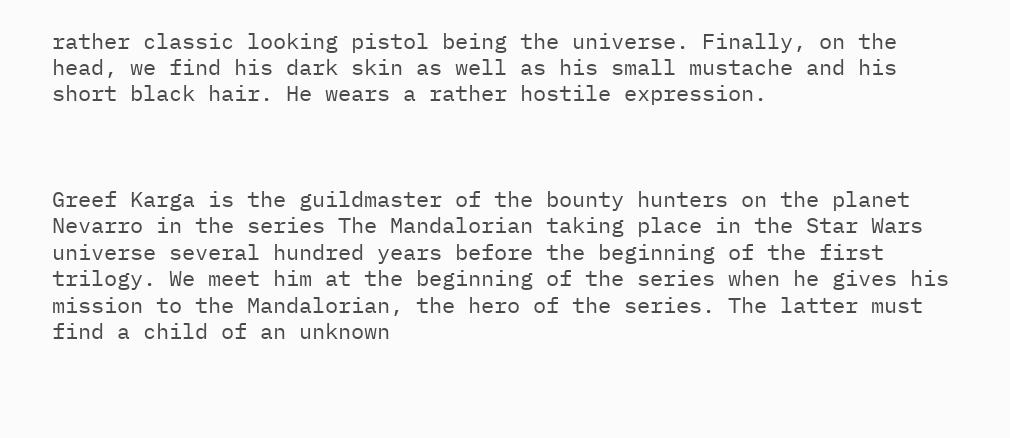rather classic looking pistol being the universe. Finally, on the head, we find his dark skin as well as his small mustache and his short black hair. He wears a rather hostile expression.



Greef Karga is the guildmaster of the bounty hunters on the planet Nevarro in the series The Mandalorian taking place in the Star Wars universe several hundred years before the beginning of the first trilogy. We meet him at the beginning of the series when he gives his mission to the Mandalorian, the hero of the series. The latter must find a child of an unknown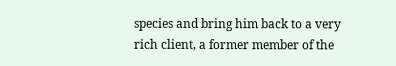species and bring him back to a very rich client, a former member of the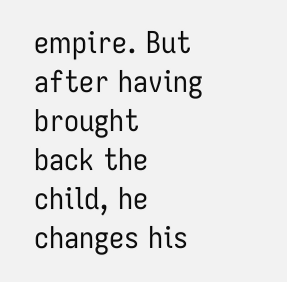empire. But after having brought back the child, he changes his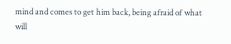mind and comes to get him back, being afraid of what will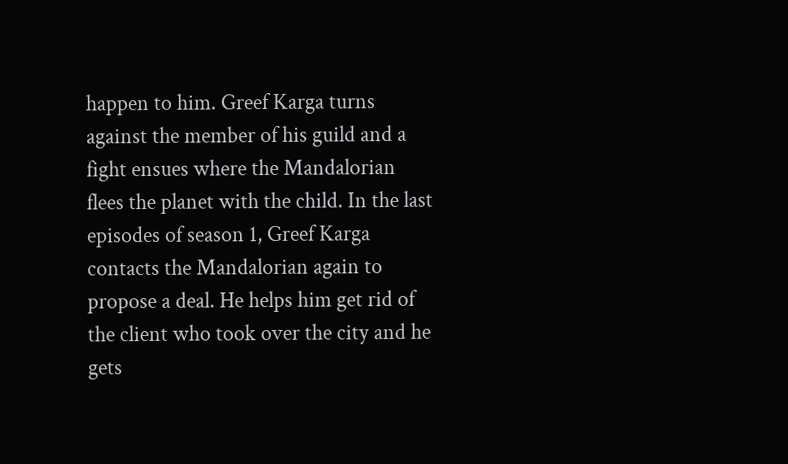happen to him. Greef Karga turns against the member of his guild and a fight ensues where the Mandalorian flees the planet with the child. In the last episodes of season 1, Greef Karga contacts the Mandalorian again to propose a deal. He helps him get rid of the client who took over the city and he gets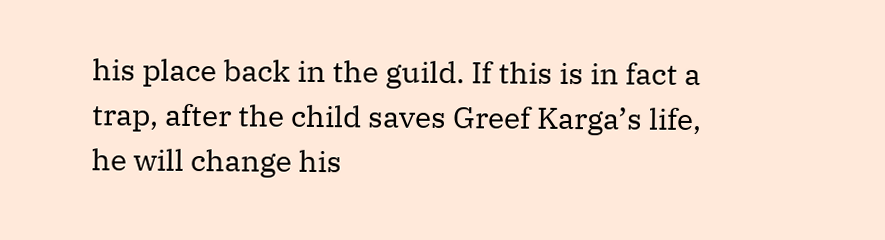his place back in the guild. If this is in fact a trap, after the child saves Greef Karga’s life, he will change his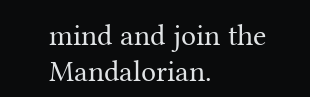mind and join the Mandalorian.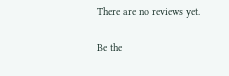There are no reviews yet.

Be the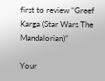first to review “Greef Karga (Star Wars The Mandalorian)”

Your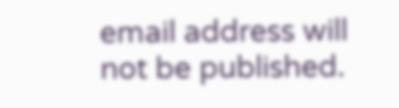email address will not be published.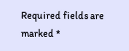Required fields are marked *